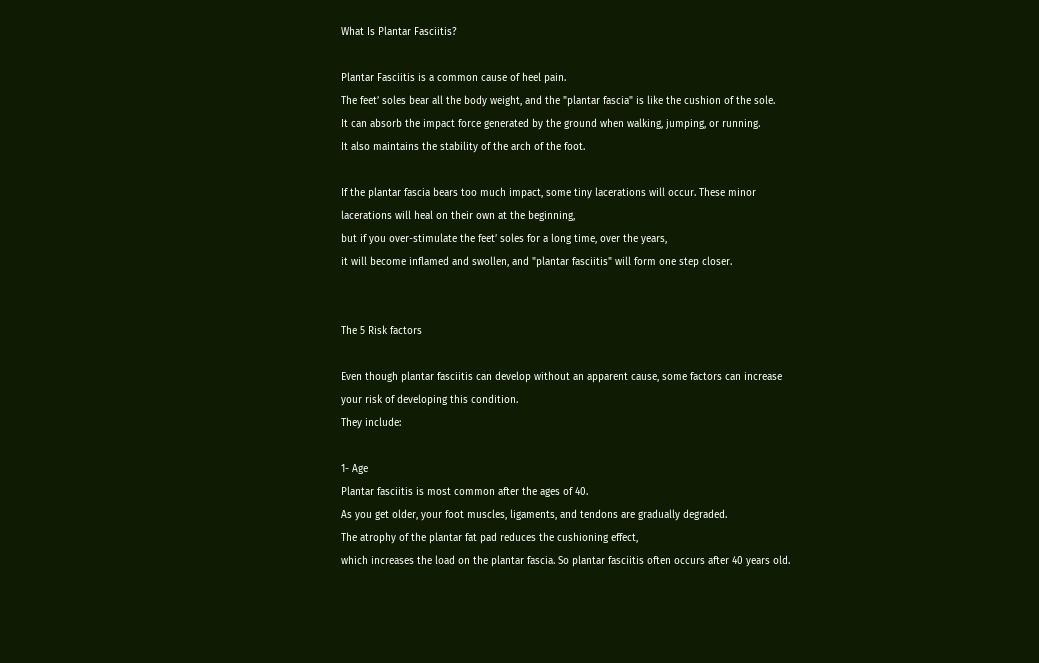What Is Plantar Fasciitis?

Plantar Fasciitis is a common cause of heel pain.
The feet’ soles bear all the body weight, and the "plantar fascia" is like the cushion of the sole.
It can absorb the impact force generated by the ground when walking, jumping, or running.
It also maintains the stability of the arch of the foot.

If the plantar fascia bears too much impact, some tiny lacerations will occur. These minor lacerations will heal on their own at the beginning,
but if you over-stimulate the feet’ soles for a long time, over the years,
it will become inflamed and swollen, and "plantar fasciitis" will form one step closer.


The 5 Risk factors

Even though plantar fasciitis can develop without an apparent cause, some factors can increase your risk of developing this condition.
They include:

1- Age
Plantar fasciitis is most common after the ages of 40.
As you get older, your foot muscles, ligaments, and tendons are gradually degraded.
The atrophy of the plantar fat pad reduces the cushioning effect,
which increases the load on the plantar fascia. So plantar fasciitis often occurs after 40 years old.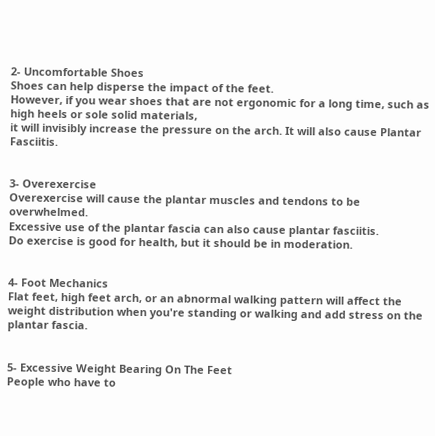2- Uncomfortable Shoes
Shoes can help disperse the impact of the feet.
However, if you wear shoes that are not ergonomic for a long time, such as high heels or sole solid materials,
it will invisibly increase the pressure on the arch. It will also cause Plantar Fasciitis.


3- Overexercise
Overexercise will cause the plantar muscles and tendons to be overwhelmed.
Excessive use of the plantar fascia can also cause plantar fasciitis.
Do exercise is good for health, but it should be in moderation.


4- Foot Mechanics
Flat feet, high feet arch, or an abnormal walking pattern will affect the weight distribution when you're standing or walking and add stress on the plantar fascia.


5- Excessive Weight Bearing On The Feet
People who have to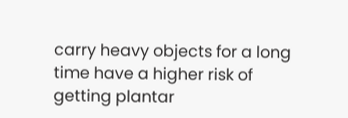carry heavy objects for a long time have a higher risk of getting plantar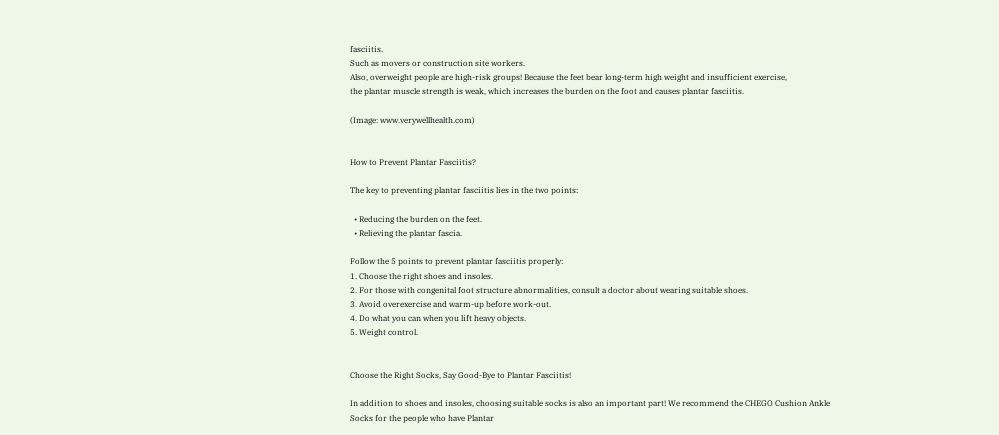fasciitis.
Such as movers or construction site workers.
Also, overweight people are high-risk groups! Because the feet bear long-term high weight and insufficient exercise,
the plantar muscle strength is weak, which increases the burden on the foot and causes plantar fasciitis.

(Image: www.verywellhealth.com)


How to Prevent Plantar Fasciitis?

The key to preventing plantar fasciitis lies in the two points:

  • Reducing the burden on the feet.
  • Relieving the plantar fascia.

Follow the 5 points to prevent plantar fasciitis properly:
1. Choose the right shoes and insoles.
2. For those with congenital foot structure abnormalities, consult a doctor about wearing suitable shoes.
3. Avoid overexercise and warm-up before work-out.
4. Do what you can when you lift heavy objects.
5. Weight control.


Choose the Right Socks, Say Good-Bye to Plantar Fasciitis!

In addition to shoes and insoles, choosing suitable socks is also an important part! We recommend the CHEGO Cushion Ankle Socks for the people who have Plantar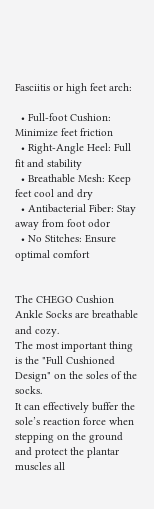Fasciitis or high feet arch:

  • Full-foot Cushion: Minimize feet friction
  • Right-Angle Heel: Full fit and stability
  • Breathable Mesh: Keep feet cool and dry
  • Antibacterial Fiber: Stay away from foot odor
  • No Stitches: Ensure optimal comfort


The CHEGO Cushion Ankle Socks are breathable and cozy.
The most important thing is the "Full Cushioned Design" on the soles of the socks.
It can effectively buffer the sole’s reaction force when stepping on the ground and protect the plantar muscles all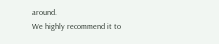around.
We highly recommend it to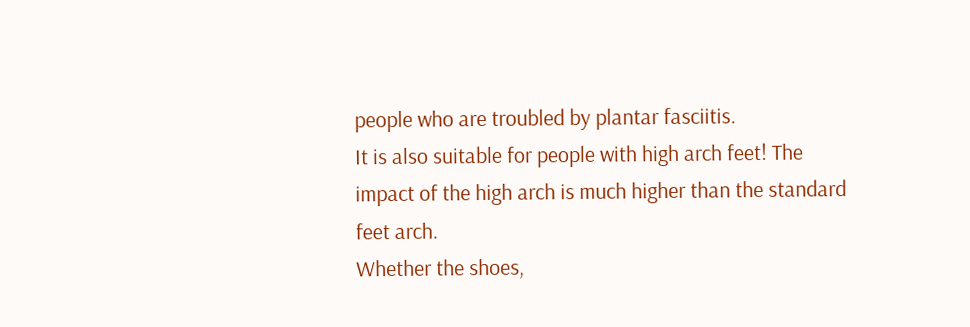people who are troubled by plantar fasciitis.
It is also suitable for people with high arch feet! The impact of the high arch is much higher than the standard feet arch.
Whether the shoes,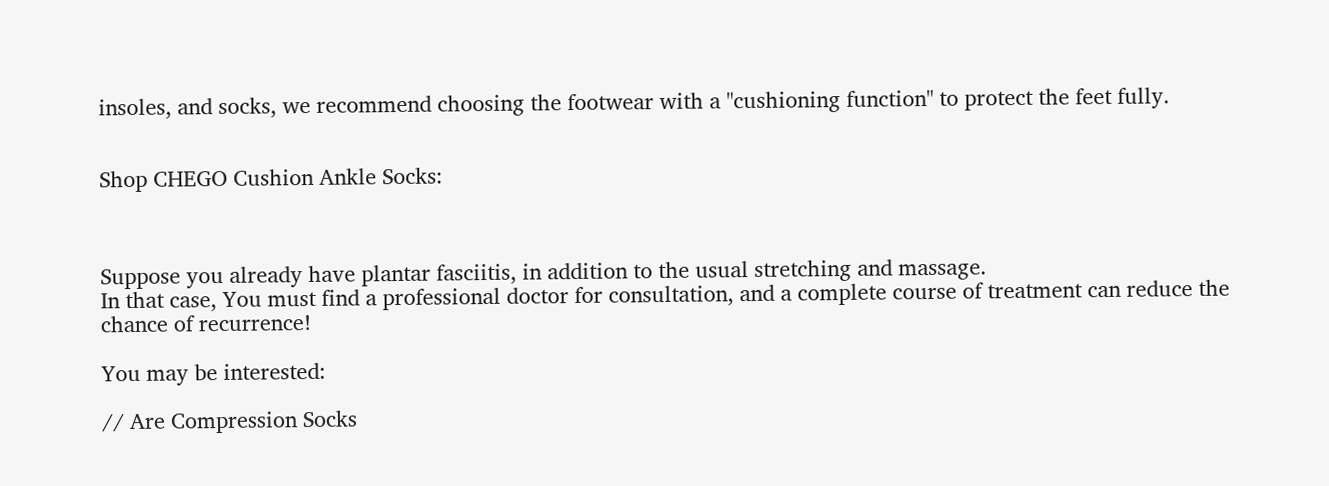insoles, and socks, we recommend choosing the footwear with a "cushioning function" to protect the feet fully.


Shop CHEGO Cushion Ankle Socks:



Suppose you already have plantar fasciitis, in addition to the usual stretching and massage.
In that case, You must find a professional doctor for consultation, and a complete course of treatment can reduce the chance of recurrence!

You may be interested:

// Are Compression Socks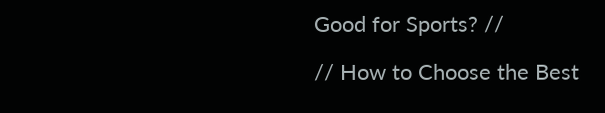Good for Sports? //

// How to Choose the Best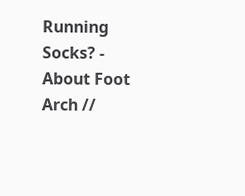Running Socks? - About Foot Arch //